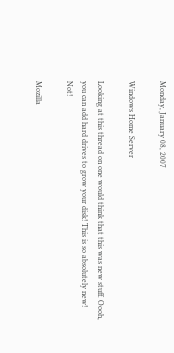Monday, January 08, 2007

Windows Home Server

Looking at this thread on one would think that this was new stuff. Oooh, you can add hard drives to grow your disk! This is so absolutely new! Not!

Mozilla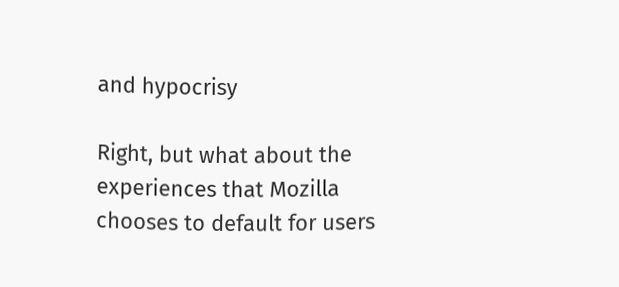and hypocrisy

Right, but what about the experiences that Mozilla chooses to default for users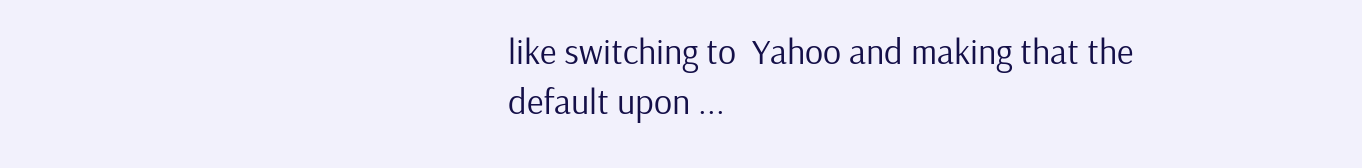like switching to  Yahoo and making that the default upon ...